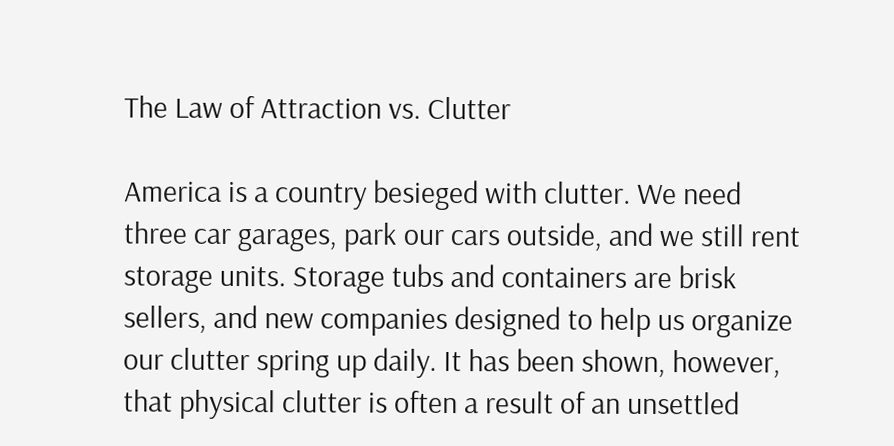The Law of Attraction vs. Clutter

America is a country besieged with clutter. We need three car garages, park our cars outside, and we still rent storage units. Storage tubs and containers are brisk sellers, and new companies designed to help us organize our clutter spring up daily. It has been shown, however, that physical clutter is often a result of an unsettled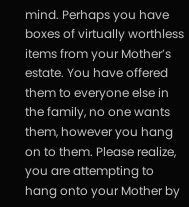mind. Perhaps you have boxes of virtually worthless items from your Mother’s estate. You have offered them to everyone else in the family, no one wants them, however you hang on to them. Please realize, you are attempting to hang onto your Mother by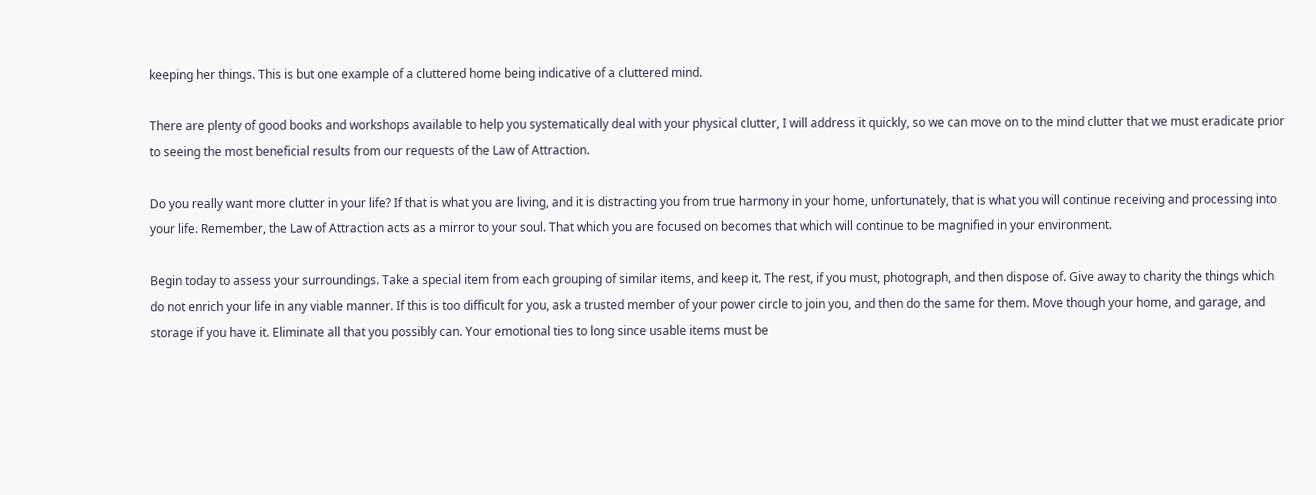keeping her things. This is but one example of a cluttered home being indicative of a cluttered mind.

There are plenty of good books and workshops available to help you systematically deal with your physical clutter, I will address it quickly, so we can move on to the mind clutter that we must eradicate prior to seeing the most beneficial results from our requests of the Law of Attraction.

Do you really want more clutter in your life? If that is what you are living, and it is distracting you from true harmony in your home, unfortunately, that is what you will continue receiving and processing into your life. Remember, the Law of Attraction acts as a mirror to your soul. That which you are focused on becomes that which will continue to be magnified in your environment.

Begin today to assess your surroundings. Take a special item from each grouping of similar items, and keep it. The rest, if you must, photograph, and then dispose of. Give away to charity the things which do not enrich your life in any viable manner. If this is too difficult for you, ask a trusted member of your power circle to join you, and then do the same for them. Move though your home, and garage, and storage if you have it. Eliminate all that you possibly can. Your emotional ties to long since usable items must be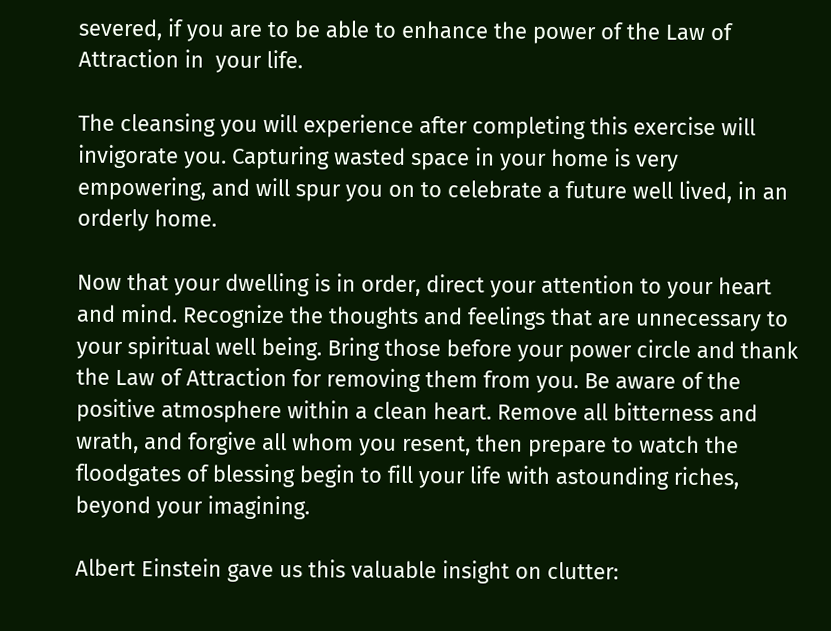severed, if you are to be able to enhance the power of the Law of Attraction in  your life.

The cleansing you will experience after completing this exercise will invigorate you. Capturing wasted space in your home is very empowering, and will spur you on to celebrate a future well lived, in an orderly home.

Now that your dwelling is in order, direct your attention to your heart and mind. Recognize the thoughts and feelings that are unnecessary to your spiritual well being. Bring those before your power circle and thank the Law of Attraction for removing them from you. Be aware of the positive atmosphere within a clean heart. Remove all bitterness and wrath, and forgive all whom you resent, then prepare to watch the floodgates of blessing begin to fill your life with astounding riches, beyond your imagining.

Albert Einstein gave us this valuable insight on clutter: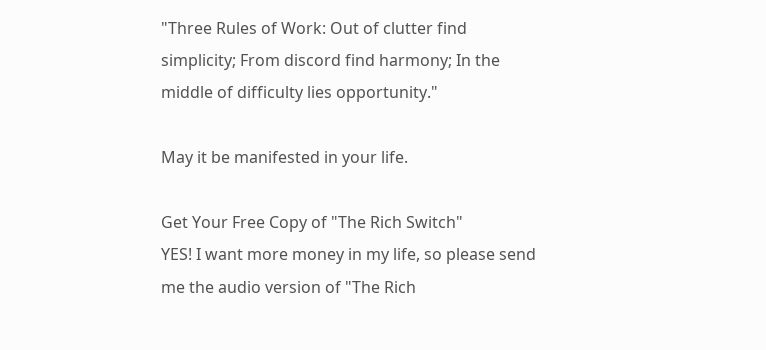"Three Rules of Work: Out of clutter find simplicity; From discord find harmony; In the middle of difficulty lies opportunity."

May it be manifested in your life.

Get Your Free Copy of "The Rich Switch"
YES! I want more money in my life, so please send me the audio version of "The Rich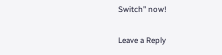Switch" now!

Leave a Reply